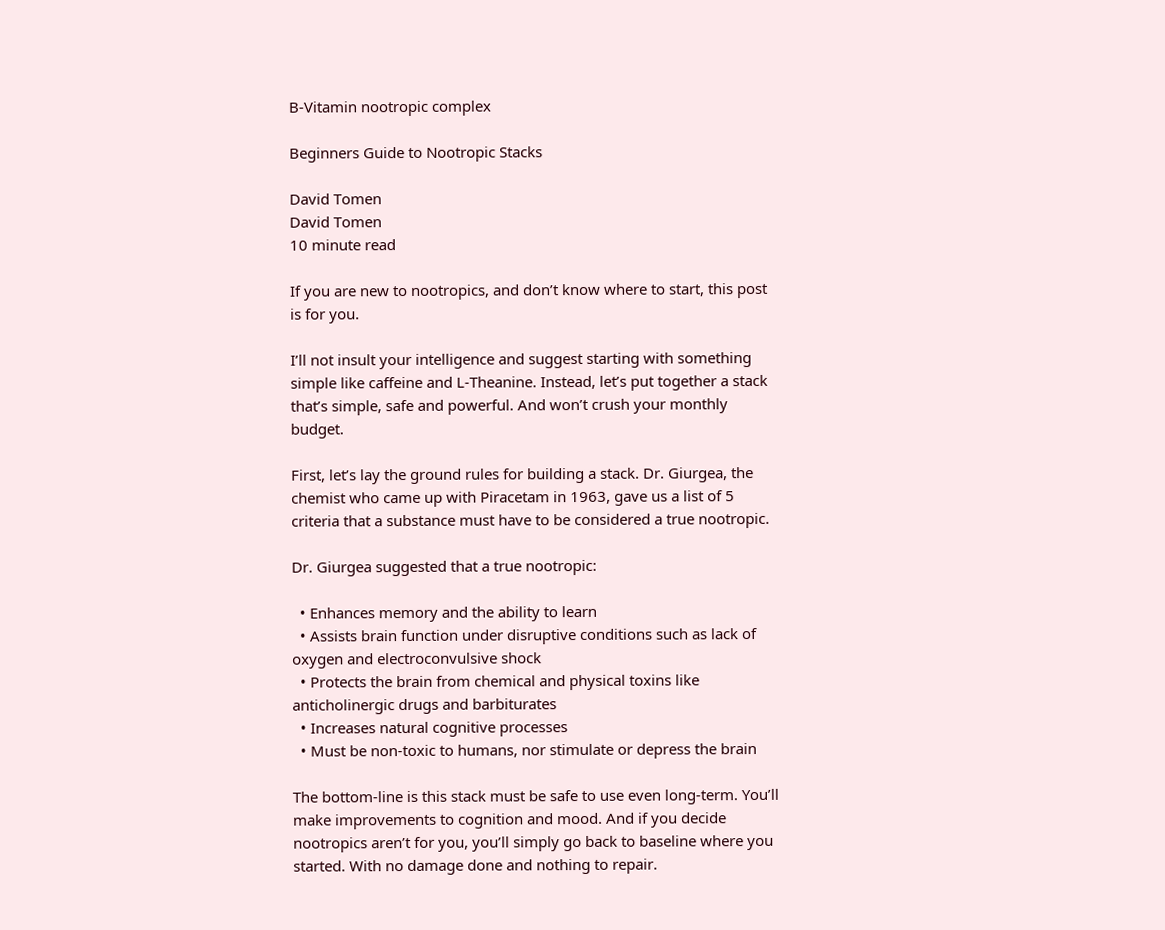B-Vitamin nootropic complex

Beginners Guide to Nootropic Stacks

David Tomen
David Tomen
10 minute read

If you are new to nootropics, and don’t know where to start, this post is for you.

I’ll not insult your intelligence and suggest starting with something simple like caffeine and L-Theanine. Instead, let’s put together a stack that’s simple, safe and powerful. And won’t crush your monthly budget.

First, let’s lay the ground rules for building a stack. Dr. Giurgea, the chemist who came up with Piracetam in 1963, gave us a list of 5 criteria that a substance must have to be considered a true nootropic.

Dr. Giurgea suggested that a true nootropic:

  • Enhances memory and the ability to learn
  • Assists brain function under disruptive conditions such as lack of oxygen and electroconvulsive shock
  • Protects the brain from chemical and physical toxins like anticholinergic drugs and barbiturates
  • Increases natural cognitive processes
  • Must be non-toxic to humans, nor stimulate or depress the brain

The bottom-line is this stack must be safe to use even long-term. You’ll make improvements to cognition and mood. And if you decide nootropics aren’t for you, you’ll simply go back to baseline where you started. With no damage done and nothing to repair.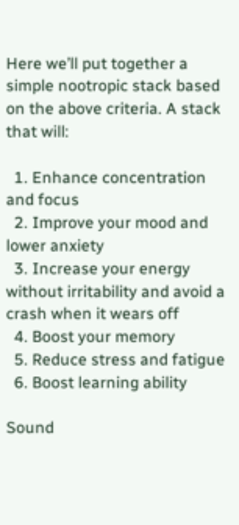Here we’ll put together a simple nootropic stack based on the above criteria. A stack that will:

  1. Enhance concentration and focus
  2. Improve your mood and lower anxiety
  3. Increase your energy without irritability and avoid a crash when it wears off
  4. Boost your memory
  5. Reduce stress and fatigue
  6. Boost learning ability

Sound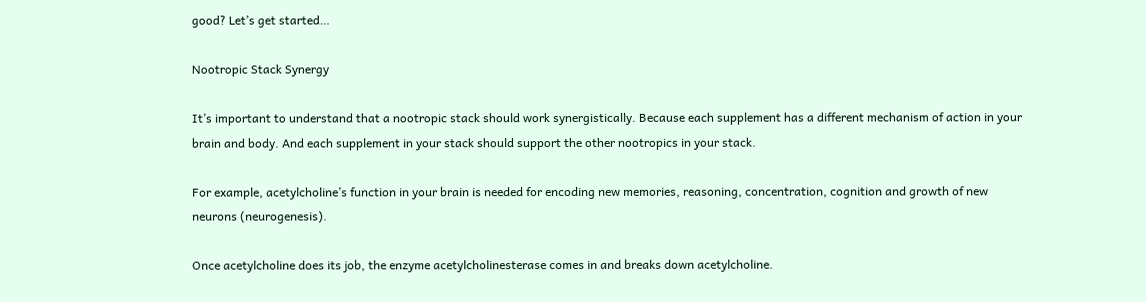good? Let’s get started…

Nootropic Stack Synergy

It’s important to understand that a nootropic stack should work synergistically. Because each supplement has a different mechanism of action in your brain and body. And each supplement in your stack should support the other nootropics in your stack.

For example, acetylcholine’s function in your brain is needed for encoding new memories, reasoning, concentration, cognition and growth of new neurons (neurogenesis).

Once acetylcholine does its job, the enzyme acetylcholinesterase comes in and breaks down acetylcholine.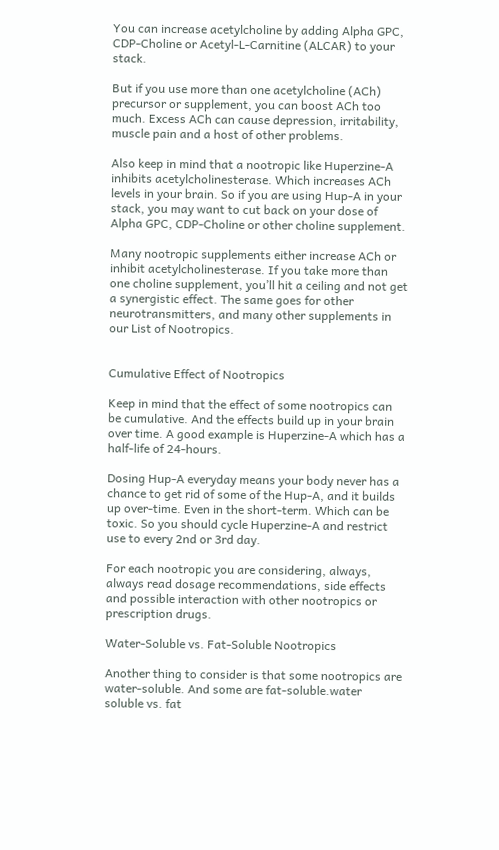You can increase acetylcholine by adding Alpha GPC, CDP-Choline or Acetyl-L-Carnitine (ALCAR) to your stack.

But if you use more than one acetylcholine (ACh) precursor or supplement, you can boost ACh too much. Excess ACh can cause depression, irritability, muscle pain and a host of other problems.

Also keep in mind that a nootropic like Huperzine-A inhibits acetylcholinesterase. Which increases ACh levels in your brain. So if you are using Hup-A in your stack, you may want to cut back on your dose of Alpha GPC, CDP-Choline or other choline supplement.

Many nootropic supplements either increase ACh or inhibit acetylcholinesterase. If you take more than one choline supplement, you’ll hit a ceiling and not get a synergistic effect. The same goes for other neurotransmitters, and many other supplements in our List of Nootropics.


Cumulative Effect of Nootropics

Keep in mind that the effect of some nootropics can be cumulative. And the effects build up in your brain over time. A good example is Huperzine-A which has a half-life of 24-hours.

Dosing Hup-A everyday means your body never has a chance to get rid of some of the Hup-A, and it builds up over-time. Even in the short-term. Which can be toxic. So you should cycle Huperzine-A and restrict use to every 2nd or 3rd day.

For each nootropic you are considering, always, always read dosage recommendations, side effects and possible interaction with other nootropics or prescription drugs.

Water-Soluble vs. Fat-Soluble Nootropics

Another thing to consider is that some nootropics are water-soluble. And some are fat-soluble.water soluble vs. fat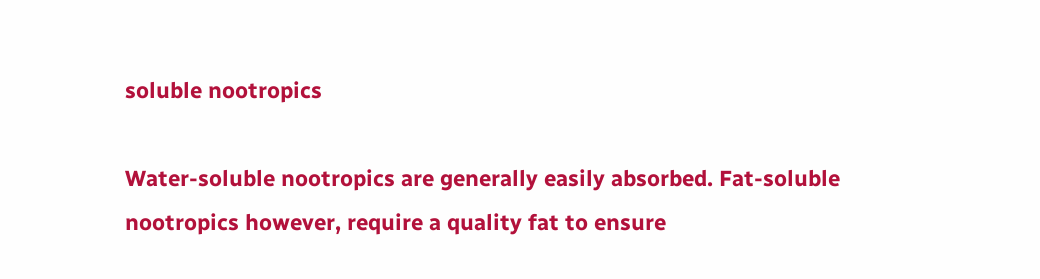soluble nootropics

Water-soluble nootropics are generally easily absorbed. Fat-soluble nootropics however, require a quality fat to ensure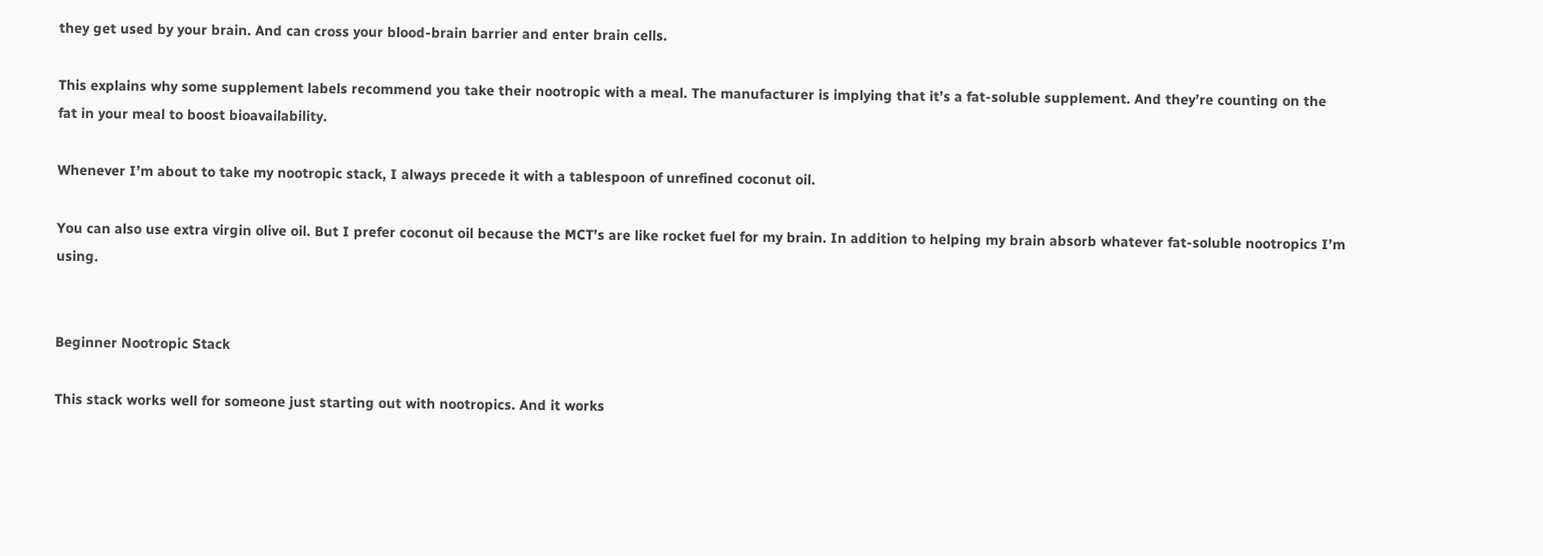they get used by your brain. And can cross your blood-brain barrier and enter brain cells.

This explains why some supplement labels recommend you take their nootropic with a meal. The manufacturer is implying that it’s a fat-soluble supplement. And they’re counting on the fat in your meal to boost bioavailability.

Whenever I’m about to take my nootropic stack, I always precede it with a tablespoon of unrefined coconut oil.

You can also use extra virgin olive oil. But I prefer coconut oil because the MCT’s are like rocket fuel for my brain. In addition to helping my brain absorb whatever fat-soluble nootropics I’m using.


Beginner Nootropic Stack

This stack works well for someone just starting out with nootropics. And it works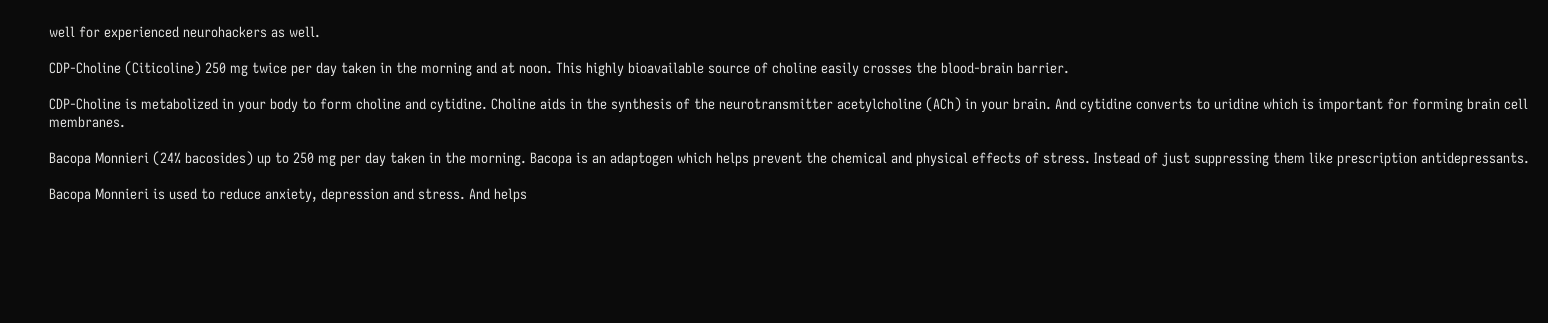well for experienced neurohackers as well.

CDP-Choline (Citicoline) 250 mg twice per day taken in the morning and at noon. This highly bioavailable source of choline easily crosses the blood-brain barrier.

CDP-Choline is metabolized in your body to form choline and cytidine. Choline aids in the synthesis of the neurotransmitter acetylcholine (ACh) in your brain. And cytidine converts to uridine which is important for forming brain cell membranes.

Bacopa Monnieri (24% bacosides) up to 250 mg per day taken in the morning. Bacopa is an adaptogen which helps prevent the chemical and physical effects of stress. Instead of just suppressing them like prescription antidepressants.

Bacopa Monnieri is used to reduce anxiety, depression and stress. And helps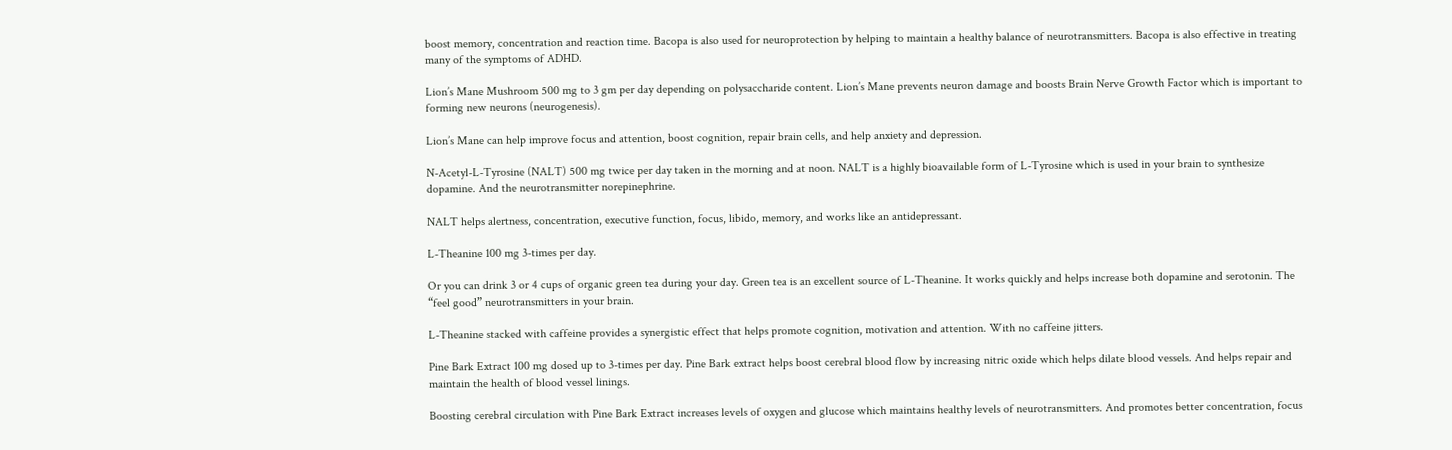boost memory, concentration and reaction time. Bacopa is also used for neuroprotection by helping to maintain a healthy balance of neurotransmitters. Bacopa is also effective in treating many of the symptoms of ADHD.

Lion’s Mane Mushroom 500 mg to 3 gm per day depending on polysaccharide content. Lion’s Mane prevents neuron damage and boosts Brain Nerve Growth Factor which is important to forming new neurons (neurogenesis).

Lion’s Mane can help improve focus and attention, boost cognition, repair brain cells, and help anxiety and depression.

N-Acetyl-L-Tyrosine (NALT) 500 mg twice per day taken in the morning and at noon. NALT is a highly bioavailable form of L-Tyrosine which is used in your brain to synthesize dopamine. And the neurotransmitter norepinephrine.

NALT helps alertness, concentration, executive function, focus, libido, memory, and works like an antidepressant.

L-Theanine 100 mg 3-times per day.

Or you can drink 3 or 4 cups of organic green tea during your day. Green tea is an excellent source of L-Theanine. It works quickly and helps increase both dopamine and serotonin. The “feel good” neurotransmitters in your brain.

L-Theanine stacked with caffeine provides a synergistic effect that helps promote cognition, motivation and attention. With no caffeine jitters.

Pine Bark Extract 100 mg dosed up to 3-times per day. Pine Bark extract helps boost cerebral blood flow by increasing nitric oxide which helps dilate blood vessels. And helps repair and maintain the health of blood vessel linings.

Boosting cerebral circulation with Pine Bark Extract increases levels of oxygen and glucose which maintains healthy levels of neurotransmitters. And promotes better concentration, focus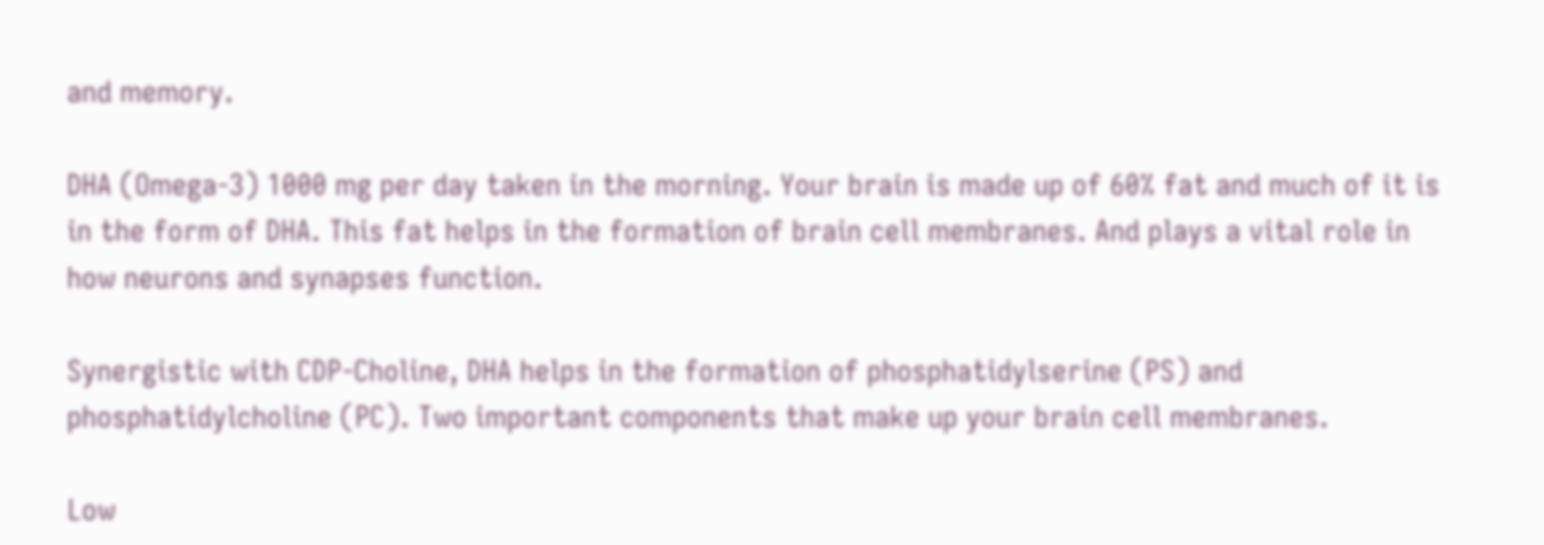and memory.

DHA (Omega-3) 1000 mg per day taken in the morning. Your brain is made up of 60% fat and much of it is in the form of DHA. This fat helps in the formation of brain cell membranes. And plays a vital role in how neurons and synapses function.

Synergistic with CDP-Choline, DHA helps in the formation of phosphatidylserine (PS) and phosphatidylcholine (PC). Two important components that make up your brain cell membranes.

Low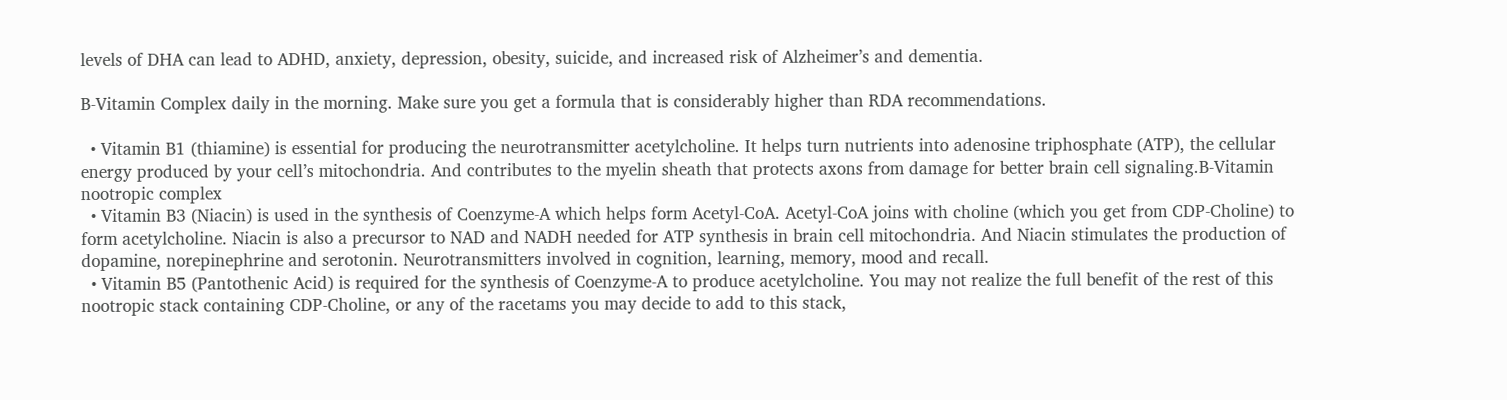levels of DHA can lead to ADHD, anxiety, depression, obesity, suicide, and increased risk of Alzheimer’s and dementia.

B-Vitamin Complex daily in the morning. Make sure you get a formula that is considerably higher than RDA recommendations.

  • Vitamin B1 (thiamine) is essential for producing the neurotransmitter acetylcholine. It helps turn nutrients into adenosine triphosphate (ATP), the cellular energy produced by your cell’s mitochondria. And contributes to the myelin sheath that protects axons from damage for better brain cell signaling.B-Vitamin nootropic complex
  • Vitamin B3 (Niacin) is used in the synthesis of Coenzyme-A which helps form Acetyl-CoA. Acetyl-CoA joins with choline (which you get from CDP-Choline) to form acetylcholine. Niacin is also a precursor to NAD and NADH needed for ATP synthesis in brain cell mitochondria. And Niacin stimulates the production of dopamine, norepinephrine and serotonin. Neurotransmitters involved in cognition, learning, memory, mood and recall.
  • Vitamin B5 (Pantothenic Acid) is required for the synthesis of Coenzyme-A to produce acetylcholine. You may not realize the full benefit of the rest of this nootropic stack containing CDP-Choline, or any of the racetams you may decide to add to this stack,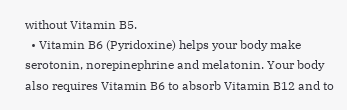without Vitamin B5.
  • Vitamin B6 (Pyridoxine) helps your body make serotonin, norepinephrine and melatonin. Your body also requires Vitamin B6 to absorb Vitamin B12 and to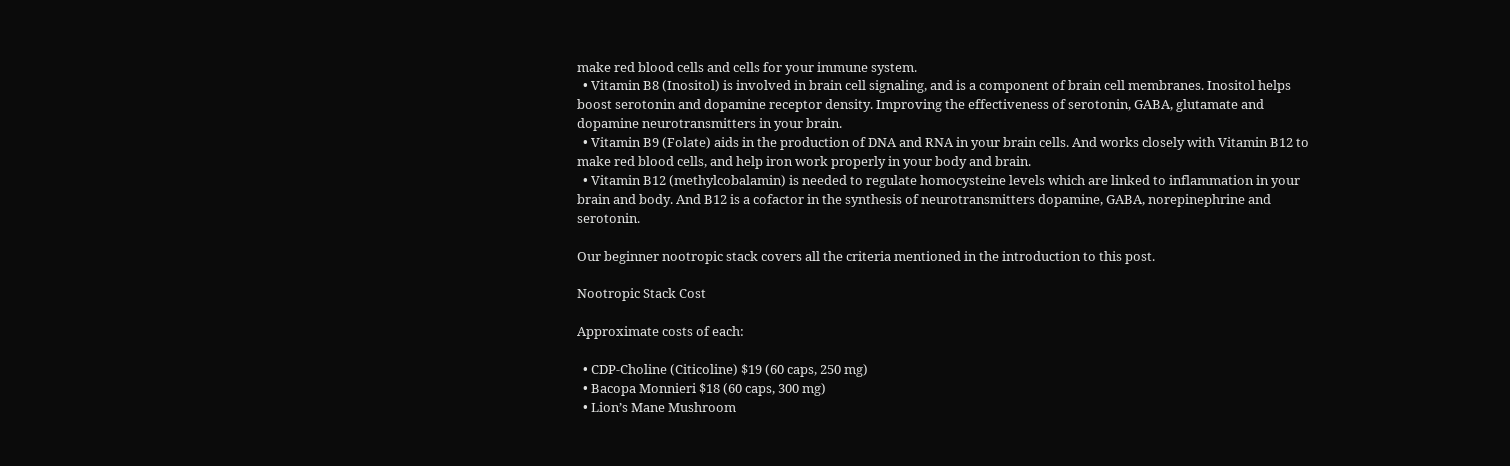make red blood cells and cells for your immune system.
  • Vitamin B8 (Inositol) is involved in brain cell signaling, and is a component of brain cell membranes. Inositol helps boost serotonin and dopamine receptor density. Improving the effectiveness of serotonin, GABA, glutamate and dopamine neurotransmitters in your brain.
  • Vitamin B9 (Folate) aids in the production of DNA and RNA in your brain cells. And works closely with Vitamin B12 to make red blood cells, and help iron work properly in your body and brain.
  • Vitamin B12 (methylcobalamin) is needed to regulate homocysteine levels which are linked to inflammation in your brain and body. And B12 is a cofactor in the synthesis of neurotransmitters dopamine, GABA, norepinephrine and serotonin.

Our beginner nootropic stack covers all the criteria mentioned in the introduction to this post.

Nootropic Stack Cost

Approximate costs of each:

  • CDP-Choline (Citicoline) $19 (60 caps, 250 mg)
  • Bacopa Monnieri $18 (60 caps, 300 mg)
  • Lion’s Mane Mushroom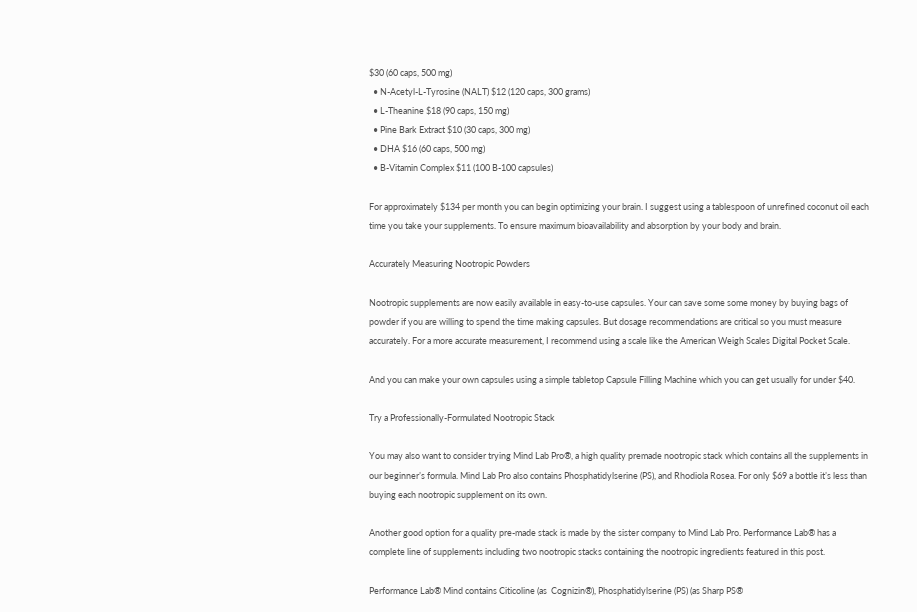$30 (60 caps, 500 mg)
  • N-Acetyl-L-Tyrosine (NALT) $12 (120 caps, 300 grams)
  • L-Theanine $18 (90 caps, 150 mg)
  • Pine Bark Extract $10 (30 caps, 300 mg)
  • DHA $16 (60 caps, 500 mg)
  • B-Vitamin Complex $11 (100 B-100 capsules)

For approximately $134 per month you can begin optimizing your brain. I suggest using a tablespoon of unrefined coconut oil each time you take your supplements. To ensure maximum bioavailability and absorption by your body and brain.

Accurately Measuring Nootropic Powders

Nootropic supplements are now easily available in easy-to-use capsules. Your can save some some money by buying bags of powder if you are willing to spend the time making capsules. But dosage recommendations are critical so you must measure accurately. For a more accurate measurement, I recommend using a scale like the American Weigh Scales Digital Pocket Scale.

And you can make your own capsules using a simple tabletop Capsule Filling Machine which you can get usually for under $40.

Try a Professionally-Formulated Nootropic Stack

You may also want to consider trying Mind Lab Pro®, a high quality premade nootropic stack which contains all the supplements in our beginner’s formula. Mind Lab Pro also contains Phosphatidylserine (PS), and Rhodiola Rosea. For only $69 a bottle it’s less than buying each nootropic supplement on its own.

Another good option for a quality pre-made stack is made by the sister company to Mind Lab Pro. Performance Lab® has a complete line of supplements including two nootropic stacks containing the nootropic ingredients featured in this post.

Performance Lab® Mind contains Citicoline (as  Cognizin®), Phosphatidylserine (PS) (as Sharp PS®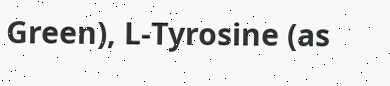Green), L-Tyrosine (as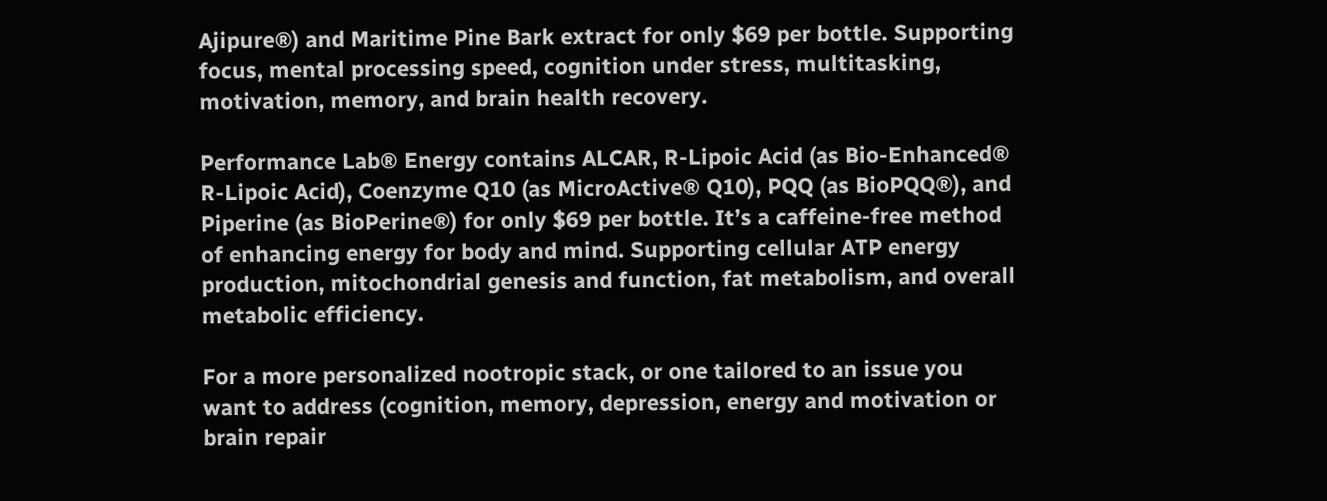Ajipure®) and Maritime Pine Bark extract for only $69 per bottle. Supporting focus, mental processing speed, cognition under stress, multitasking, motivation, memory, and brain health recovery.

Performance Lab® Energy contains ALCAR, R-Lipoic Acid (as Bio-Enhanced® R-Lipoic Acid), Coenzyme Q10 (as MicroActive® Q10), PQQ (as BioPQQ®), and Piperine (as BioPerine®) for only $69 per bottle. It’s a caffeine-free method of enhancing energy for body and mind. Supporting cellular ATP energy production, mitochondrial genesis and function, fat metabolism, and overall metabolic efficiency.

For a more personalized nootropic stack, or one tailored to an issue you want to address (cognition, memory, depression, energy and motivation or brain repair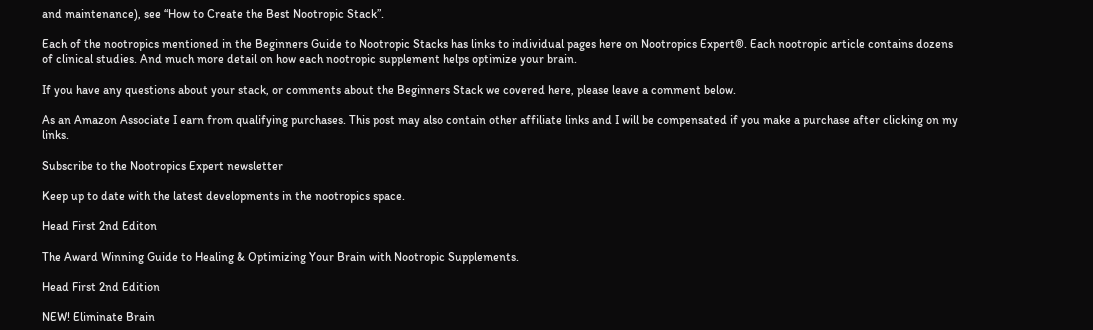and maintenance), see “How to Create the Best Nootropic Stack”.

Each of the nootropics mentioned in the Beginners Guide to Nootropic Stacks has links to individual pages here on Nootropics Expert®. Each nootropic article contains dozens of clinical studies. And much more detail on how each nootropic supplement helps optimize your brain.

If you have any questions about your stack, or comments about the Beginners Stack we covered here, please leave a comment below.

As an Amazon Associate I earn from qualifying purchases. This post may also contain other affiliate links and I will be compensated if you make a purchase after clicking on my links.

Subscribe to the Nootropics Expert newsletter

Keep up to date with the latest developments in the nootropics space.

Head First 2nd Editon

The Award Winning Guide to Healing & Optimizing Your Brain with Nootropic Supplements.

Head First 2nd Edition

NEW! Eliminate Brain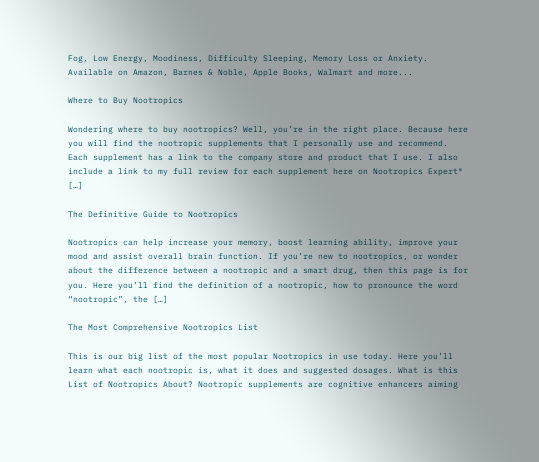Fog, Low Energy, Moodiness, Difficulty Sleeping, Memory Loss or Anxiety. Available on Amazon, Barnes & Noble, Apple Books, Walmart and more...

Where to Buy Nootropics

Wondering where to buy nootropics? Well, you’re in the right place. Because here you will find the nootropic supplements that I personally use and recommend. Each supplement has a link to the company store and product that I use. I also include a link to my full review for each supplement here on Nootropics Expert® […]

The Definitive Guide to Nootropics

Nootropics can help increase your memory, boost learning ability, improve your mood and assist overall brain function. If you’re new to nootropics, or wonder about the difference between a nootropic and a smart drug, then this page is for you. Here you’ll find the definition of a nootropic, how to pronounce the word “nootropic”, the […]

The Most Comprehensive Nootropics List

This is our big list of the most popular Nootropics in use today. Here you’ll learn what each nootropic is, what it does and suggested dosages. What is this List of Nootropics About? Nootropic supplements are cognitive enhancers aiming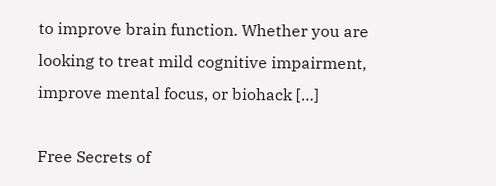to improve brain function. Whether you are looking to treat mild cognitive impairment, improve mental focus, or biohack […]

Free Secrets of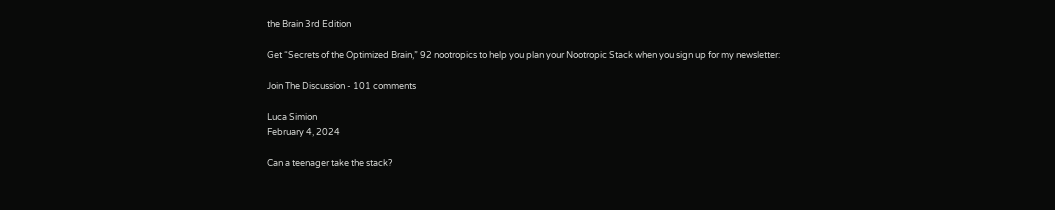the Brain 3rd Edition

Get “Secrets of the Optimized Brain,” 92 nootropics to help you plan your Nootropic Stack when you sign up for my newsletter:

Join The Discussion - 101 comments

Luca Simion
February 4, 2024

Can a teenager take the stack?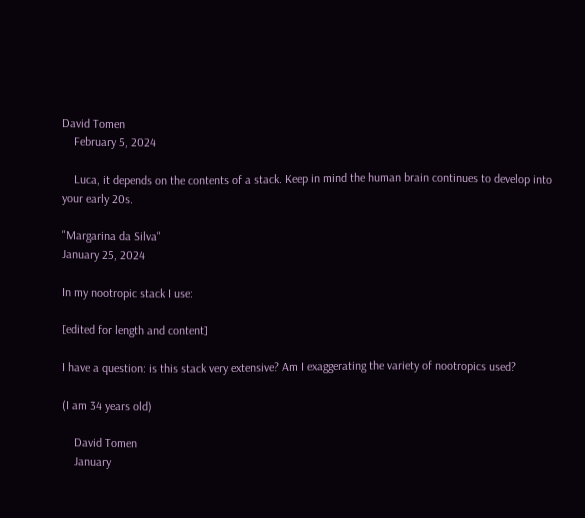David Tomen
    February 5, 2024

    Luca, it depends on the contents of a stack. Keep in mind the human brain continues to develop into your early 20s.

"Margarina da Silva"
January 25, 2024

In my nootropic stack I use:

[edited for length and content]

I have a question: is this stack very extensive? Am I exaggerating the variety of nootropics used?

(I am 34 years old)

    David Tomen
    January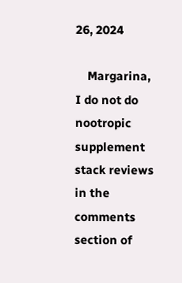26, 2024

    Margarina, I do not do nootropic supplement stack reviews in the comments section of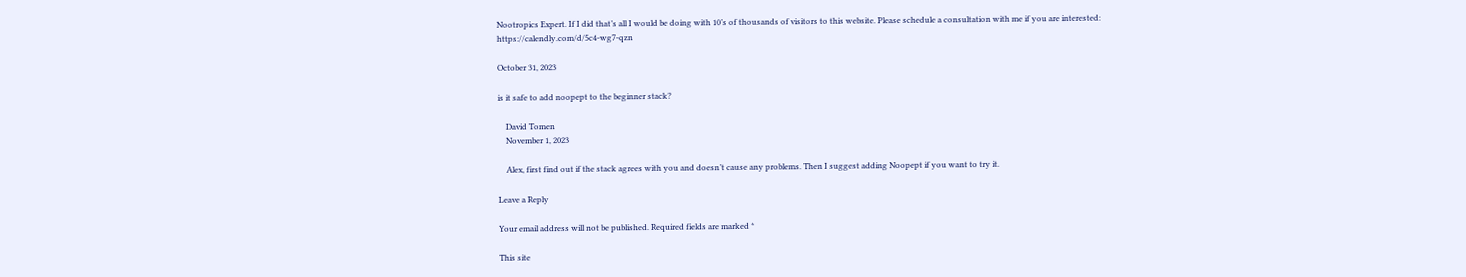Nootropics Expert. If I did that’s all I would be doing with 10’s of thousands of visitors to this website. Please schedule a consultation with me if you are interested: https://calendly.com/d/5c4-wg7-qzn

October 31, 2023

is it safe to add noopept to the beginner stack?

    David Tomen
    November 1, 2023

    Alex, first find out if the stack agrees with you and doesn’t cause any problems. Then I suggest adding Noopept if you want to try it.

Leave a Reply

Your email address will not be published. Required fields are marked *

This site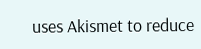uses Akismet to reduce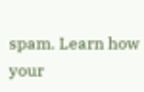spam. Learn how your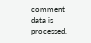comment data is processed.